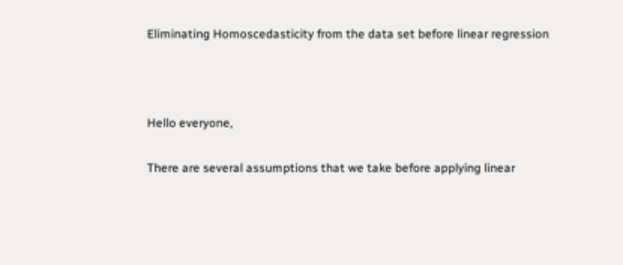Eliminating Homoscedasticity from the data set before linear regression



Hello everyone,

There are several assumptions that we take before applying linear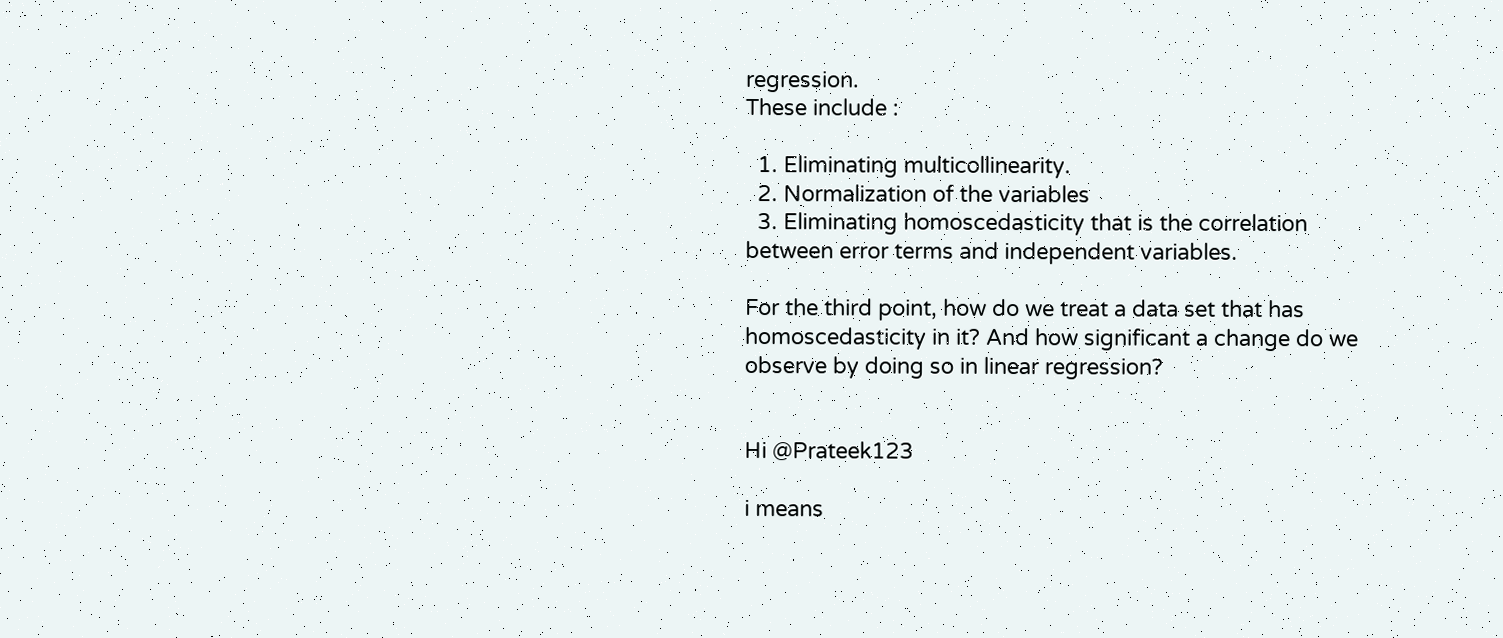regression.
These include :

  1. Eliminating multicollinearity.
  2. Normalization of the variables
  3. Eliminating homoscedasticity that is the correlation between error terms and independent variables.

For the third point, how do we treat a data set that has homoscedasticity in it? And how significant a change do we observe by doing so in linear regression?


Hi @Prateek123

i means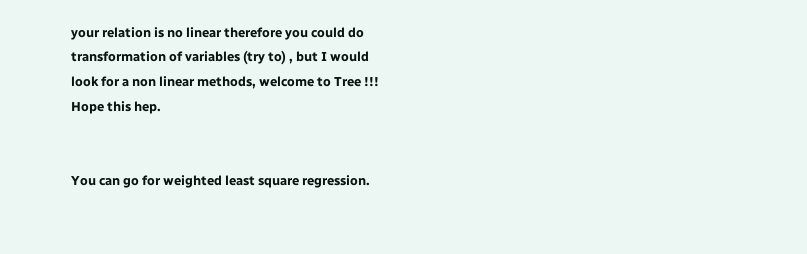your relation is no linear therefore you could do transformation of variables (try to) , but I would look for a non linear methods, welcome to Tree !!!
Hope this hep.


You can go for weighted least square regression.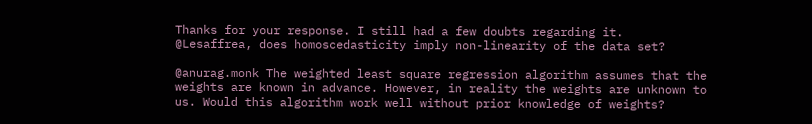Thanks for your response. I still had a few doubts regarding it.
@Lesaffrea, does homoscedasticity imply non-linearity of the data set?

@anurag.monk The weighted least square regression algorithm assumes that the weights are known in advance. However, in reality the weights are unknown to us. Would this algorithm work well without prior knowledge of weights?